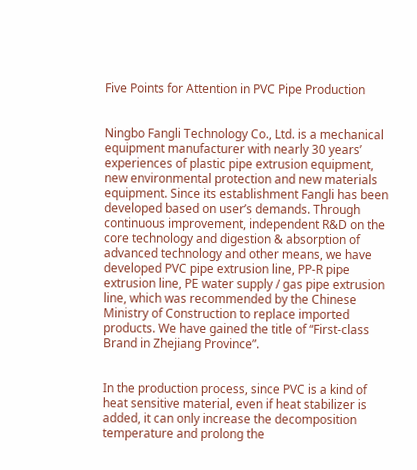Five Points for Attention in PVC Pipe Production


Ningbo Fangli Technology Co., Ltd. is a mechanical equipment manufacturer with nearly 30 years’ experiences of plastic pipe extrusion equipment, new environmental protection and new materials equipment. Since its establishment Fangli has been developed based on user’s demands. Through continuous improvement, independent R&D on the core technology and digestion & absorption of advanced technology and other means, we have developed PVC pipe extrusion line, PP-R pipe extrusion line, PE water supply / gas pipe extrusion line, which was recommended by the Chinese Ministry of Construction to replace imported products. We have gained the title of “First-class Brand in Zhejiang Province”.


In the production process, since PVC is a kind of heat sensitive material, even if heat stabilizer is added, it can only increase the decomposition temperature and prolong the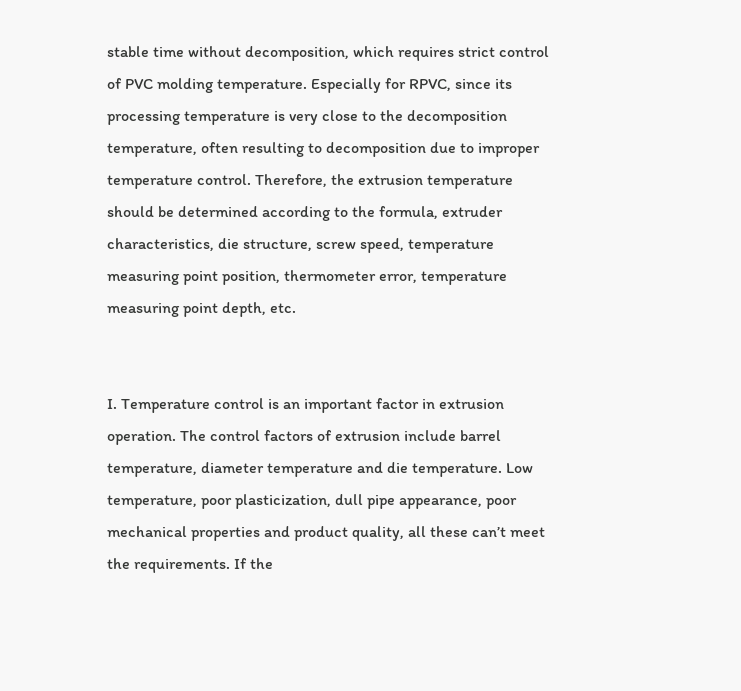stable time without decomposition, which requires strict control of PVC molding temperature. Especially for RPVC, since its processing temperature is very close to the decomposition temperature, often resulting to decomposition due to improper temperature control. Therefore, the extrusion temperature should be determined according to the formula, extruder characteristics, die structure, screw speed, temperature measuring point position, thermometer error, temperature measuring point depth, etc.


I. Temperature control is an important factor in extrusion operation. The control factors of extrusion include barrel temperature, diameter temperature and die temperature. Low temperature, poor plasticization, dull pipe appearance, poor mechanical properties and product quality, all these can’t meet the requirements. If the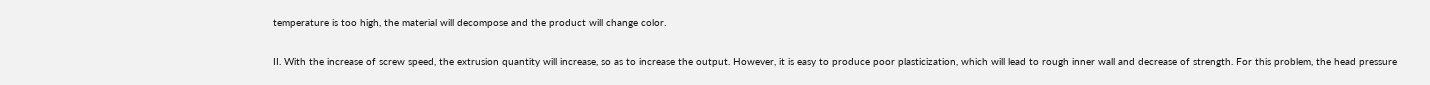temperature is too high, the material will decompose and the product will change color.


II. With the increase of screw speed, the extrusion quantity will increase, so as to increase the output. However, it is easy to produce poor plasticization, which will lead to rough inner wall and decrease of strength. For this problem, the head pressure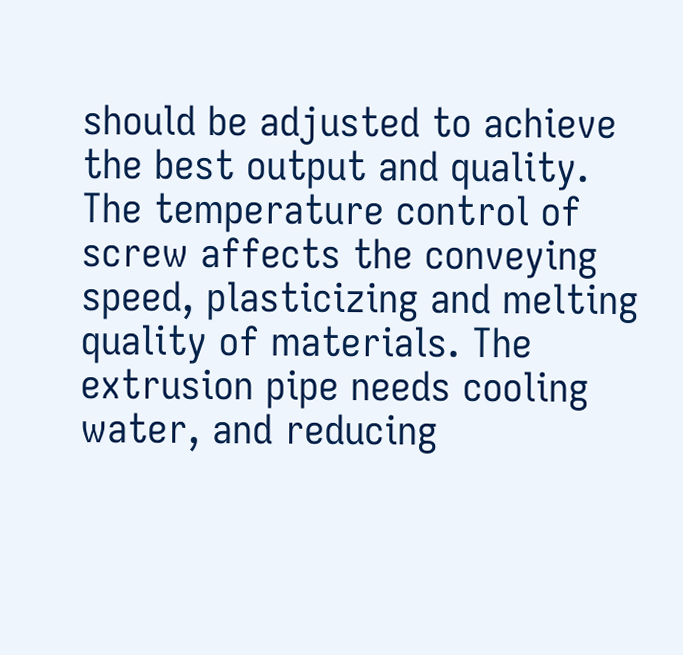should be adjusted to achieve the best output and quality. The temperature control of screw affects the conveying speed, plasticizing and melting quality of materials. The extrusion pipe needs cooling water, and reducing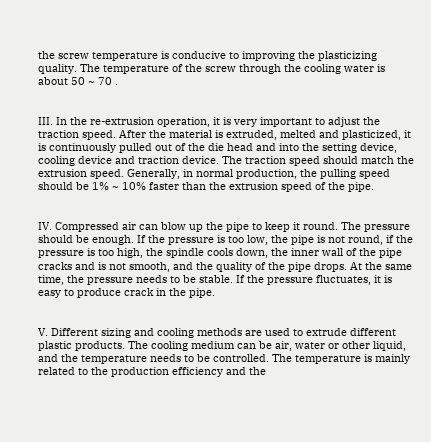the screw temperature is conducive to improving the plasticizing quality. The temperature of the screw through the cooling water is about 50 ~ 70 .


III. In the re-extrusion operation, it is very important to adjust the traction speed. After the material is extruded, melted and plasticized, it is continuously pulled out of the die head and into the setting device, cooling device and traction device. The traction speed should match the extrusion speed. Generally, in normal production, the pulling speed should be 1% ~ 10% faster than the extrusion speed of the pipe.


IV. Compressed air can blow up the pipe to keep it round. The pressure should be enough. If the pressure is too low, the pipe is not round, if the pressure is too high, the spindle cools down, the inner wall of the pipe cracks and is not smooth, and the quality of the pipe drops. At the same time, the pressure needs to be stable. If the pressure fluctuates, it is easy to produce crack in the pipe.


V. Different sizing and cooling methods are used to extrude different plastic products. The cooling medium can be air, water or other liquid, and the temperature needs to be controlled. The temperature is mainly related to the production efficiency and the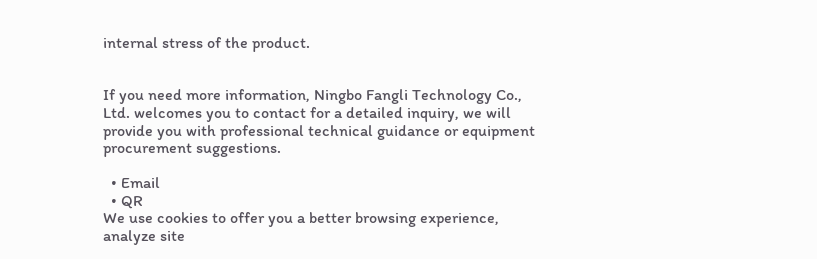internal stress of the product.


If you need more information, Ningbo Fangli Technology Co., Ltd. welcomes you to contact for a detailed inquiry, we will provide you with professional technical guidance or equipment procurement suggestions.

  • Email
  • QR
We use cookies to offer you a better browsing experience, analyze site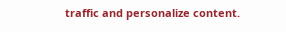traffic and personalize content.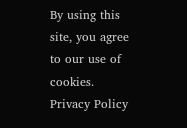By using this site, you agree to our use of cookies. Privacy Policy